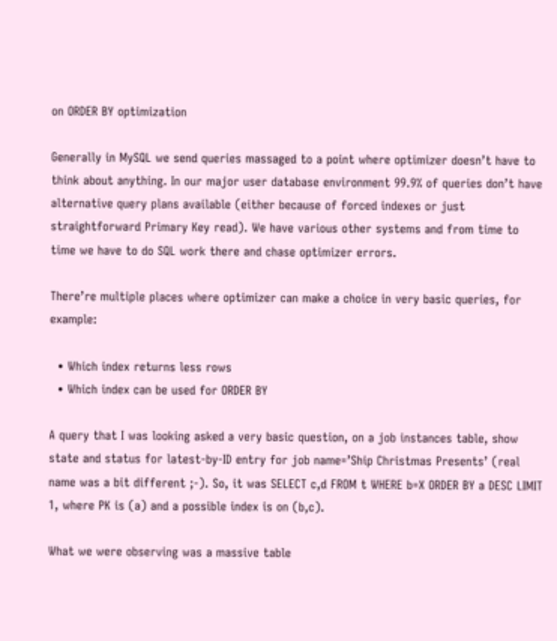on ORDER BY optimization

Generally in MySQL we send queries massaged to a point where optimizer doesn’t have to think about anything. In our major user database environment 99.9% of queries don’t have alternative query plans available (either because of forced indexes or just straightforward Primary Key read). We have various other systems and from time to time we have to do SQL work there and chase optimizer errors.

There’re multiple places where optimizer can make a choice in very basic queries, for example:

  • Which index returns less rows
  • Which index can be used for ORDER BY

A query that I was looking asked a very basic question, on a job instances table, show state and status for latest-by-ID entry for job name=’Ship Christmas Presents’ (real name was a bit different ;-). So, it was SELECT c,d FROM t WHERE b=X ORDER BY a DESC LIMIT 1, where PK is (a) and a possible index is on (b,c).

What we were observing was a massive table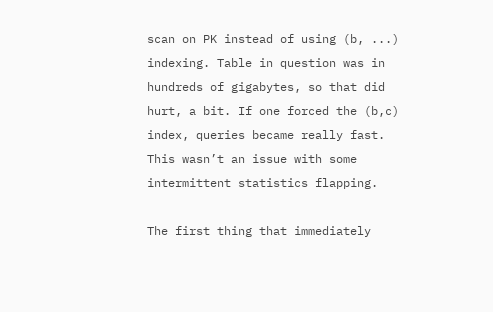scan on PK instead of using (b, ...) indexing. Table in question was in hundreds of gigabytes, so that did hurt, a bit. If one forced the (b,c) index, queries became really fast. This wasn’t an issue with some intermittent statistics flapping.

The first thing that immediately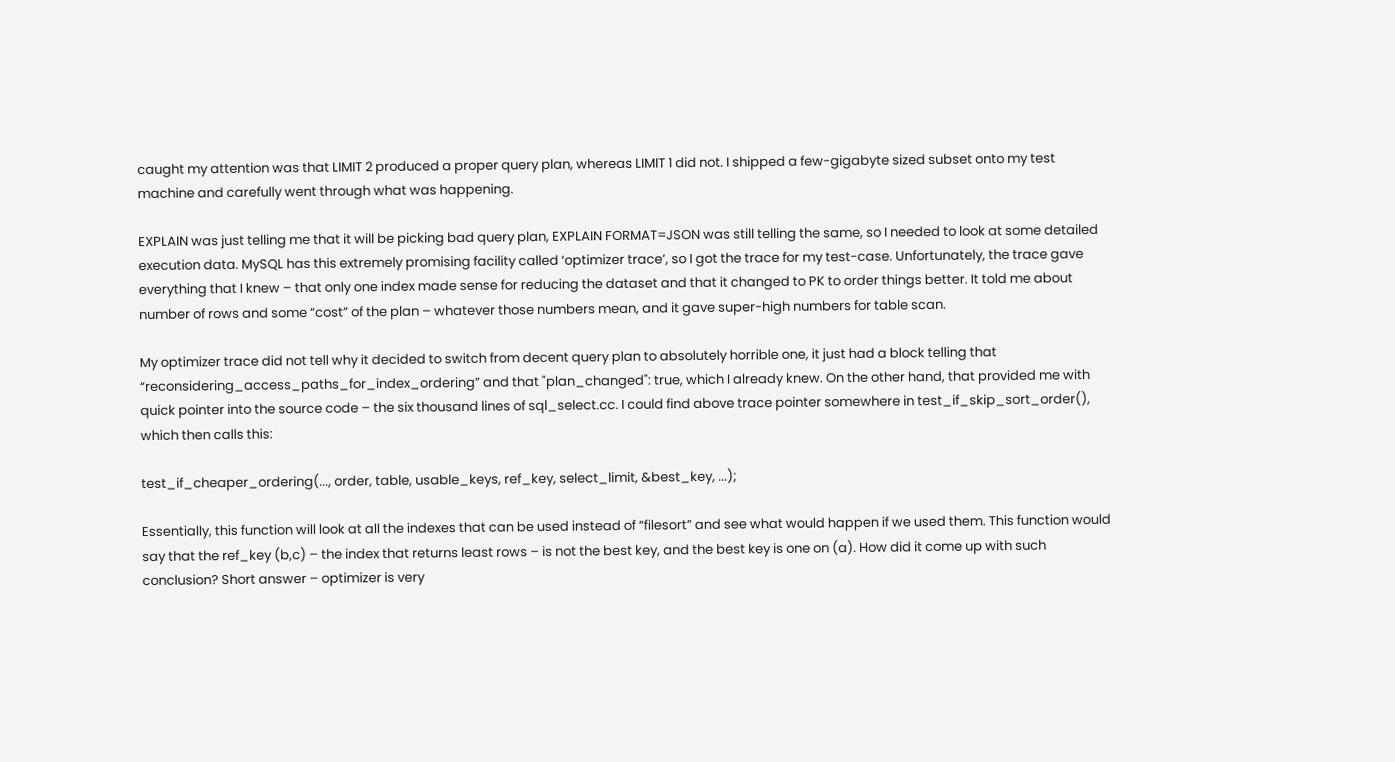caught my attention was that LIMIT 2 produced a proper query plan, whereas LIMIT 1 did not. I shipped a few-gigabyte sized subset onto my test machine and carefully went through what was happening.

EXPLAIN was just telling me that it will be picking bad query plan, EXPLAIN FORMAT=JSON was still telling the same, so I needed to look at some detailed execution data. MySQL has this extremely promising facility called ‘optimizer trace’, so I got the trace for my test-case. Unfortunately, the trace gave everything that I knew – that only one index made sense for reducing the dataset and that it changed to PK to order things better. It told me about number of rows and some “cost” of the plan – whatever those numbers mean, and it gave super-high numbers for table scan.

My optimizer trace did not tell why it decided to switch from decent query plan to absolutely horrible one, it just had a block telling that “reconsidering_access_paths_for_index_ordering” and that "plan_changed": true, which I already knew. On the other hand, that provided me with quick pointer into the source code – the six thousand lines of sql_select.cc. I could find above trace pointer somewhere in test_if_skip_sort_order(), which then calls this:

test_if_cheaper_ordering(..., order, table, usable_keys, ref_key, select_limit, &best_key, ...);

Essentially, this function will look at all the indexes that can be used instead of “filesort” and see what would happen if we used them. This function would say that the ref_key (b,c) – the index that returns least rows – is not the best key, and the best key is one on (a). How did it come up with such conclusion? Short answer – optimizer is very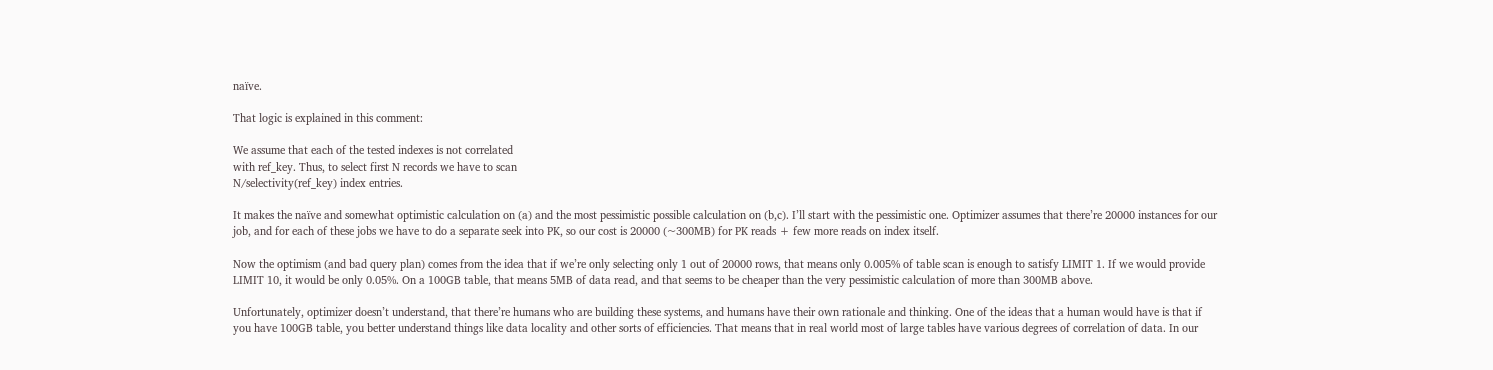naïve.

That logic is explained in this comment:

We assume that each of the tested indexes is not correlated
with ref_key. Thus, to select first N records we have to scan
N/selectivity(ref_key) index entries.

It makes the naïve and somewhat optimistic calculation on (a) and the most pessimistic possible calculation on (b,c). I’ll start with the pessimistic one. Optimizer assumes that there’re 20000 instances for our job, and for each of these jobs we have to do a separate seek into PK, so our cost is 20000 (~300MB) for PK reads + few more reads on index itself.

Now the optimism (and bad query plan) comes from the idea that if we’re only selecting only 1 out of 20000 rows, that means only 0.005% of table scan is enough to satisfy LIMIT 1. If we would provide LIMIT 10, it would be only 0.05%. On a 100GB table, that means 5MB of data read, and that seems to be cheaper than the very pessimistic calculation of more than 300MB above.

Unfortunately, optimizer doesn’t understand, that there’re humans who are building these systems, and humans have their own rationale and thinking. One of the ideas that a human would have is that if you have 100GB table, you better understand things like data locality and other sorts of efficiencies. That means that in real world most of large tables have various degrees of correlation of data. In our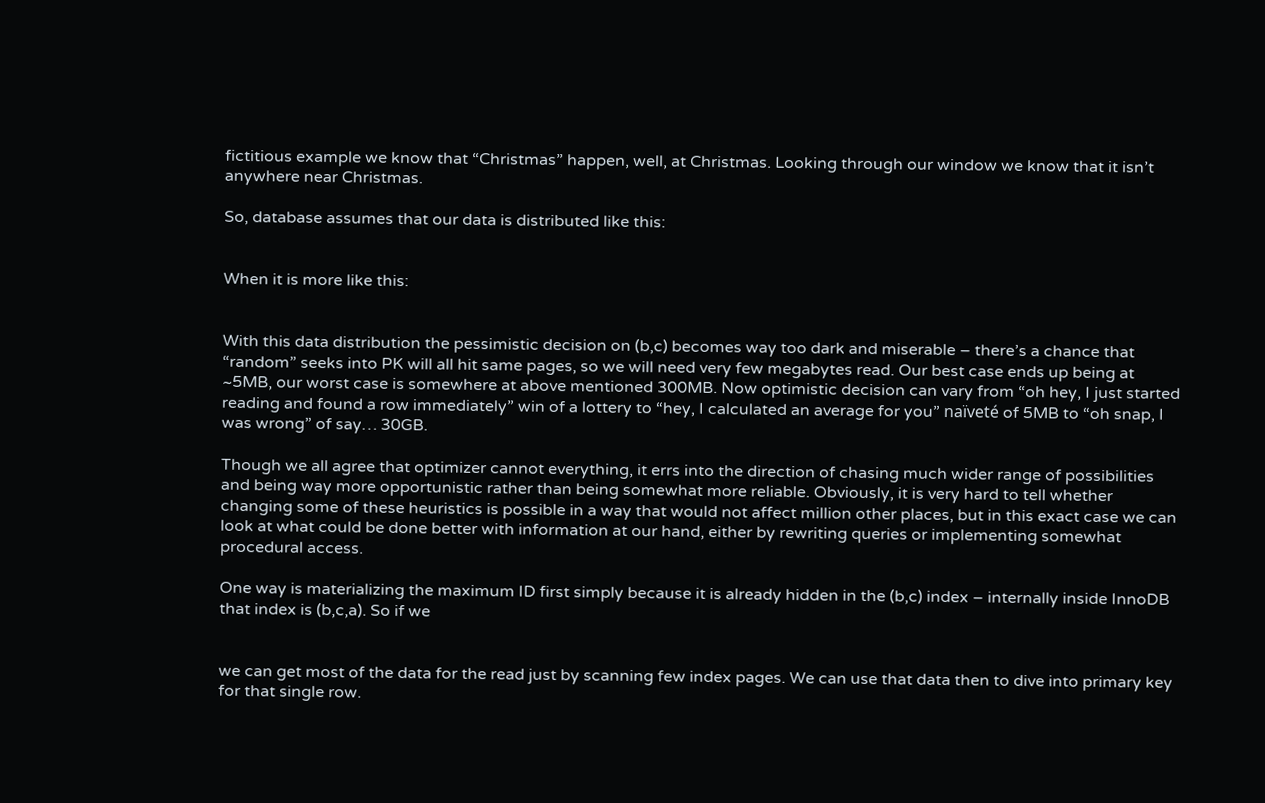fictitious example we know that “Christmas” happen, well, at Christmas. Looking through our window we know that it isn’t anywhere near Christmas.

So, database assumes that our data is distributed like this:


When it is more like this:


With this data distribution the pessimistic decision on (b,c) becomes way too dark and miserable – there’s a chance that “random” seeks into PK will all hit same pages, so we will need very few megabytes read. Our best case ends up being at ~5MB, our worst case is somewhere at above mentioned 300MB. Now optimistic decision can vary from “oh hey, I just started reading and found a row immediately” win of a lottery to “hey, I calculated an average for you” naïveté of 5MB to “oh snap, I was wrong” of say… 30GB.

Though we all agree that optimizer cannot everything, it errs into the direction of chasing much wider range of possibilities and being way more opportunistic rather than being somewhat more reliable. Obviously, it is very hard to tell whether changing some of these heuristics is possible in a way that would not affect million other places, but in this exact case we can look at what could be done better with information at our hand, either by rewriting queries or implementing somewhat procedural access.

One way is materializing the maximum ID first simply because it is already hidden in the (b,c) index – internally inside InnoDB that index is (b,c,a). So if we


we can get most of the data for the read just by scanning few index pages. We can use that data then to dive into primary key for that single row.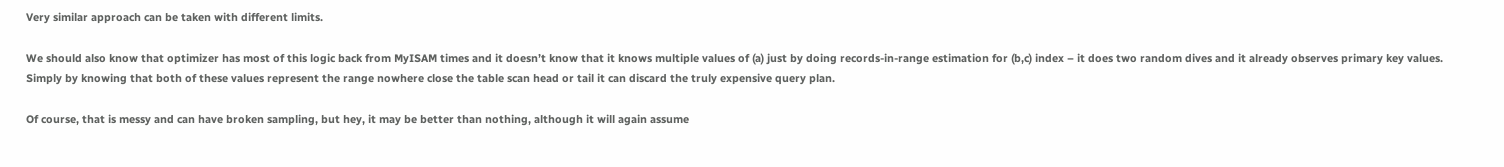Very similar approach can be taken with different limits.

We should also know that optimizer has most of this logic back from MyISAM times and it doesn’t know that it knows multiple values of (a) just by doing records-in-range estimation for (b,c) index – it does two random dives and it already observes primary key values. Simply by knowing that both of these values represent the range nowhere close the table scan head or tail it can discard the truly expensive query plan.

Of course, that is messy and can have broken sampling, but hey, it may be better than nothing, although it will again assume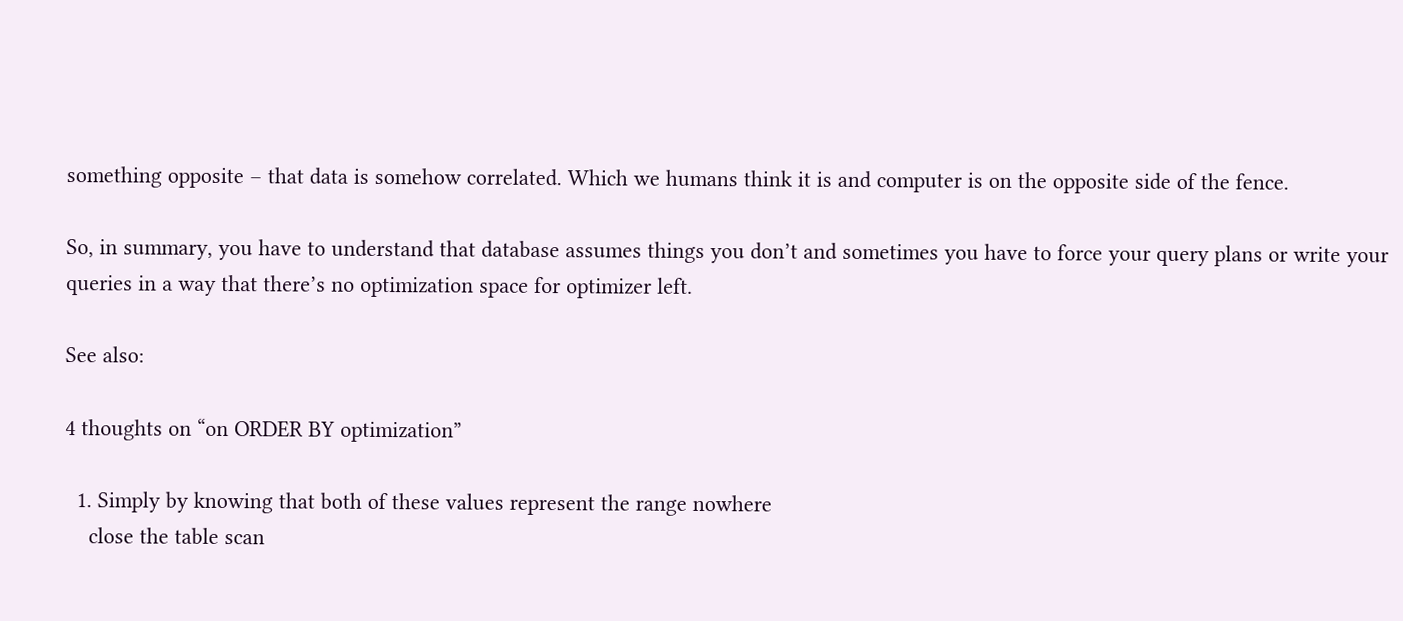something opposite – that data is somehow correlated. Which we humans think it is and computer is on the opposite side of the fence.

So, in summary, you have to understand that database assumes things you don’t and sometimes you have to force your query plans or write your queries in a way that there’s no optimization space for optimizer left.

See also:

4 thoughts on “on ORDER BY optimization”

  1. Simply by knowing that both of these values represent the range nowhere
    close the table scan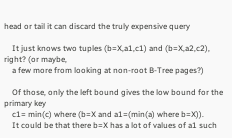head or tail it can discard the truly expensive query

    It just knows two tuples (b=X,a1,c1) and (b=X,a2,c2), right? (or maybe,
    a few more from looking at non-root B-Tree pages?)

    Of those, only the left bound gives the low bound for the primary key
    c1= min(c) where (b=X and a1=(min(a) where b=X)).
    It could be that there b=X has a lot of values of a1 such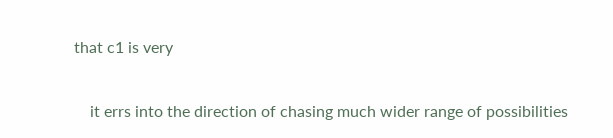that c1 is very

    it errs into the direction of chasing much wider range of possibilities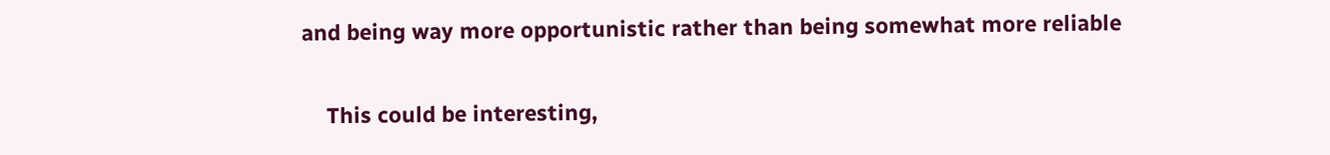and being way more opportunistic rather than being somewhat more reliable

    This could be interesting,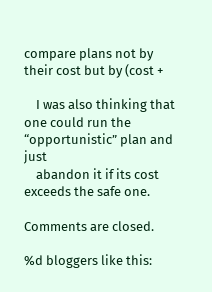compare plans not by their cost but by (cost +

    I was also thinking that one could run the “opportunistic” plan and just
    abandon it if its cost exceeds the safe one.

Comments are closed.

%d bloggers like this: